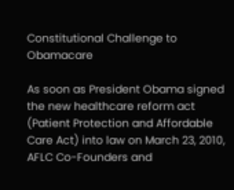Constitutional Challenge to Obamacare

As soon as President Obama signed the new healthcare reform act (Patient Protection and Affordable Care Act) into law on March 23, 2010, AFLC Co-Founders and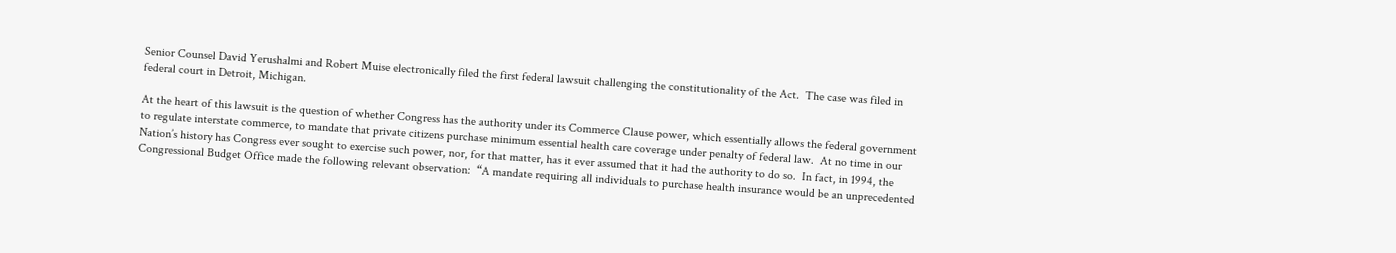Senior Counsel David Yerushalmi and Robert Muise electronically filed the first federal lawsuit challenging the constitutionality of the Act.  The case was filed in federal court in Detroit, Michigan.

At the heart of this lawsuit is the question of whether Congress has the authority under its Commerce Clause power, which essentially allows the federal government to regulate interstate commerce, to mandate that private citizens purchase minimum essential health care coverage under penalty of federal law.  At no time in our Nation’s history has Congress ever sought to exercise such power, nor, for that matter, has it ever assumed that it had the authority to do so.  In fact, in 1994, the Congressional Budget Office made the following relevant observation:  “A mandate requiring all individuals to purchase health insurance would be an unprecedented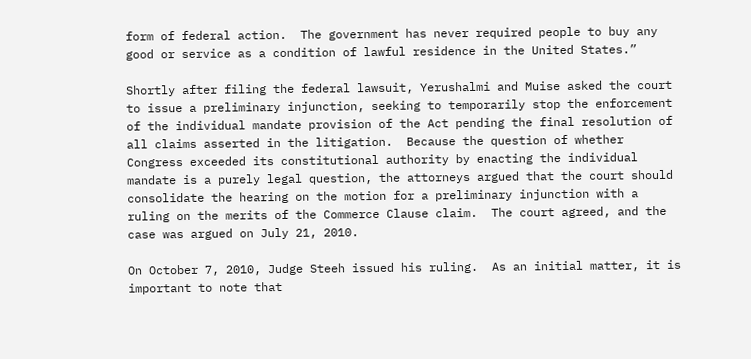form of federal action.  The government has never required people to buy any good or service as a condition of lawful residence in the United States.”

Shortly after filing the federal lawsuit, Yerushalmi and Muise asked the court to issue a preliminary injunction, seeking to temporarily stop the enforcement of the individual mandate provision of the Act pending the final resolution of all claims asserted in the litigation.  Because the question of whether Congress exceeded its constitutional authority by enacting the individual mandate is a purely legal question, the attorneys argued that the court should consolidate the hearing on the motion for a preliminary injunction with a ruling on the merits of the Commerce Clause claim.  The court agreed, and the case was argued on July 21, 2010.

On October 7, 2010, Judge Steeh issued his ruling.  As an initial matter, it is important to note that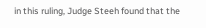in this ruling, Judge Steeh found that the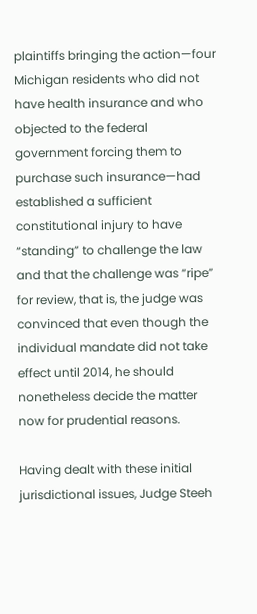plaintiffs bringing the action—four Michigan residents who did not have health insurance and who objected to the federal government forcing them to purchase such insurance—had established a sufficient constitutional injury to have “standing” to challenge the law and that the challenge was “ripe” for review, that is, the judge was convinced that even though the individual mandate did not take effect until 2014, he should nonetheless decide the matter now for prudential reasons.

Having dealt with these initial jurisdictional issues, Judge Steeh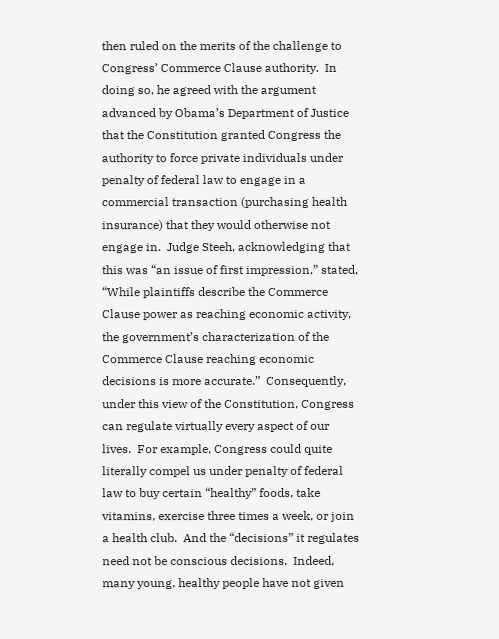then ruled on the merits of the challenge to Congress’ Commerce Clause authority.  In doing so, he agreed with the argument advanced by Obama’s Department of Justice that the Constitution granted Congress the authority to force private individuals under penalty of federal law to engage in a commercial transaction (purchasing health insurance) that they would otherwise not engage in.  Judge Steeh, acknowledging that this was “an issue of first impression,” stated, “While plaintiffs describe the Commerce Clause power as reaching economic activity, the government’s characterization of the Commerce Clause reaching economic decisions is more accurate.”  Consequently, under this view of the Constitution, Congress can regulate virtually every aspect of our lives.  For example, Congress could quite literally compel us under penalty of federal law to buy certain “healthy” foods, take vitamins, exercise three times a week, or join a health club.  And the “decisions” it regulates need not be conscious decisions.  Indeed, many young, healthy people have not given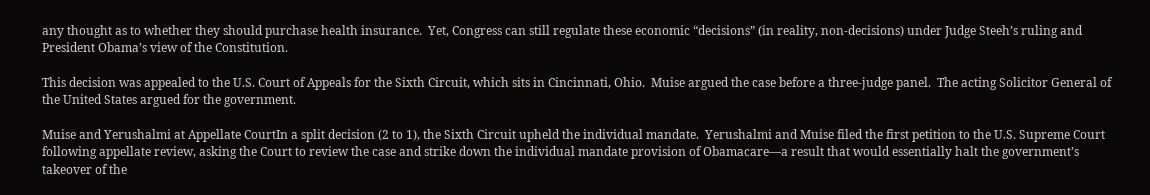any thought as to whether they should purchase health insurance.  Yet, Congress can still regulate these economic “decisions” (in reality, non-decisions) under Judge Steeh’s ruling and President Obama’s view of the Constitution.

This decision was appealed to the U.S. Court of Appeals for the Sixth Circuit, which sits in Cincinnati, Ohio.  Muise argued the case before a three-judge panel.  The acting Solicitor General of the United States argued for the government.

Muise and Yerushalmi at Appellate CourtIn a split decision (2 to 1), the Sixth Circuit upheld the individual mandate.  Yerushalmi and Muise filed the first petition to the U.S. Supreme Court following appellate review, asking the Court to review the case and strike down the individual mandate provision of Obamacare—a result that would essentially halt the government’s takeover of the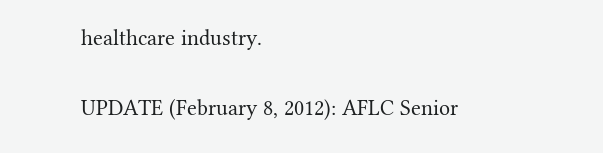healthcare industry.

UPDATE (February 8, 2012): AFLC Senior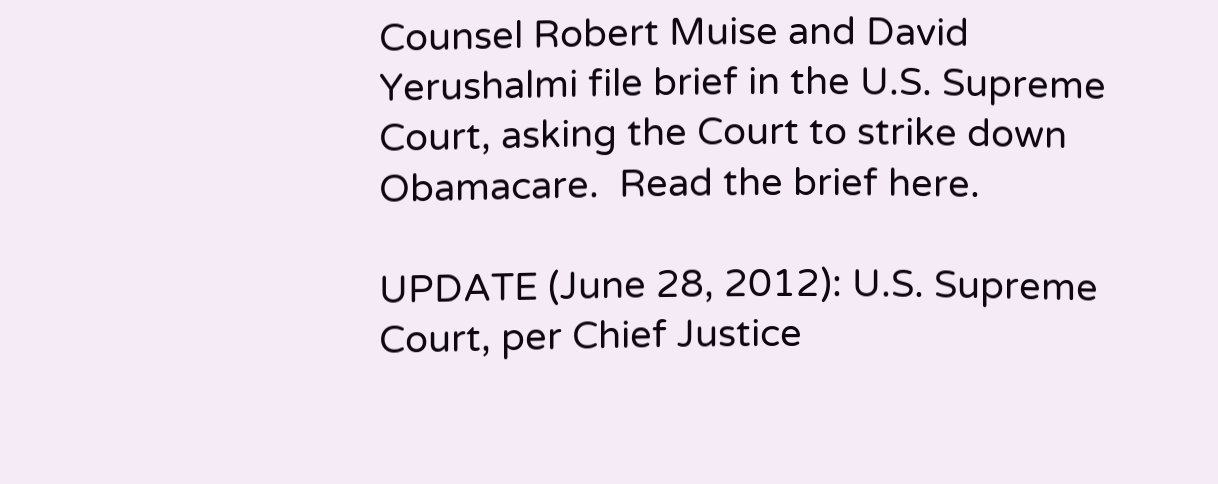Counsel Robert Muise and David Yerushalmi file brief in the U.S. Supreme Court, asking the Court to strike down Obamacare.  Read the brief here.

UPDATE (June 28, 2012): U.S. Supreme Court, per Chief Justice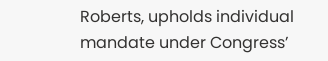Roberts, upholds individual mandate under Congress’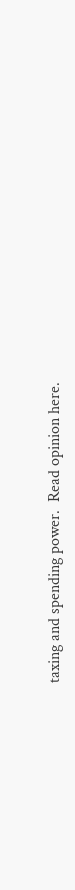taxing and spending power.  Read opinion here.